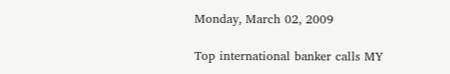Monday, March 02, 2009

Top international banker calls MY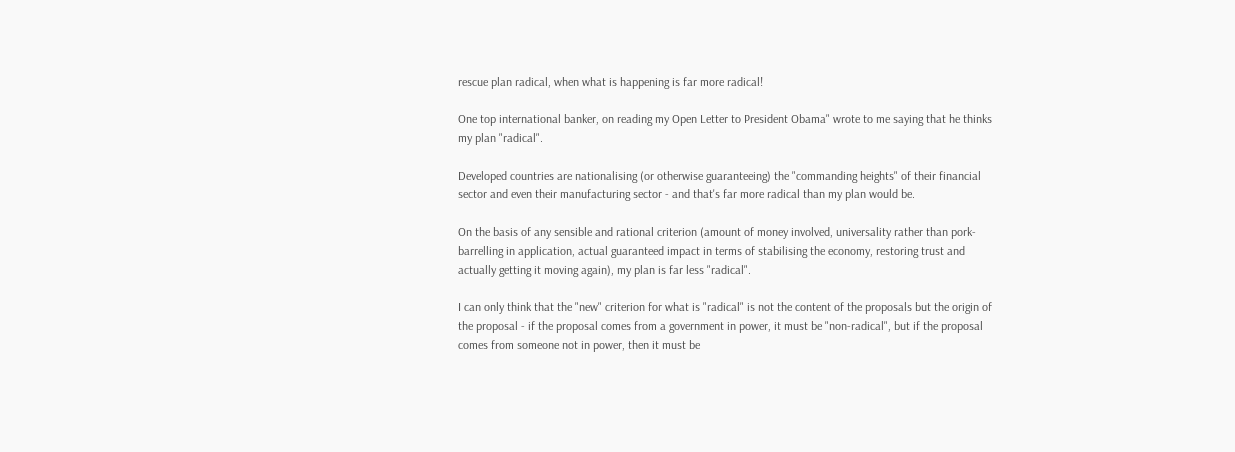rescue plan radical, when what is happening is far more radical!

One top international banker, on reading my Open Letter to President Obama" wrote to me saying that he thinks my plan "radical".

Developed countries are nationalising (or otherwise guaranteeing) the "commanding heights" of their financial sector and even their manufacturing sector - and that's far more radical than my plan would be.

On the basis of any sensible and rational criterion (amount of money involved, universality rather than pork-barrelling in application, actual guaranteed impact in terms of stabilising the economy, restoring trust and actually getting it moving again), my plan is far less "radical".

I can only think that the "new" criterion for what is "radical" is not the content of the proposals but the origin of the proposal - if the proposal comes from a government in power, it must be "non-radical", but if the proposal comes from someone not in power, then it must be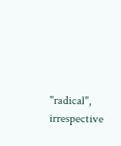"radical", irrespective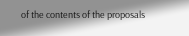of the contents of the proposals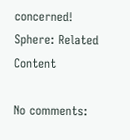concerned! Sphere: Related Content

No comments: